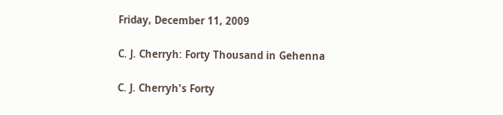Friday, December 11, 2009

C. J. Cherryh: Forty Thousand in Gehenna

C. J. Cherryh's Forty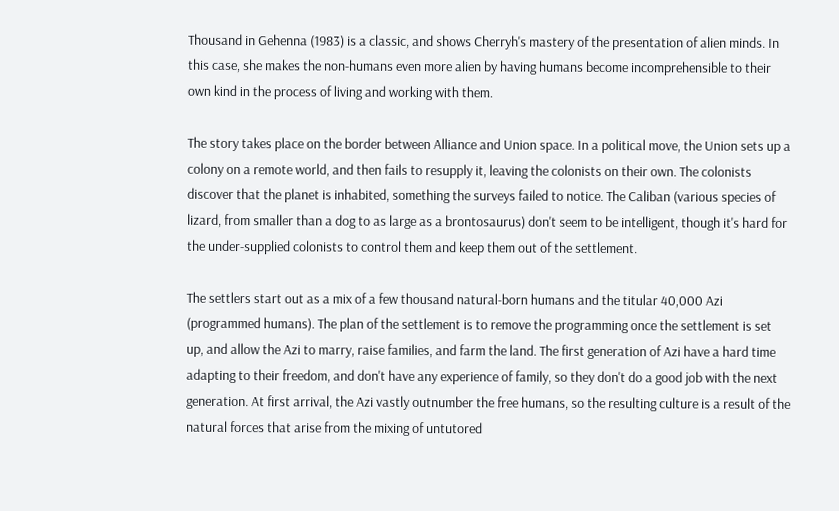Thousand in Gehenna (1983) is a classic, and shows Cherryh's mastery of the presentation of alien minds. In this case, she makes the non-humans even more alien by having humans become incomprehensible to their own kind in the process of living and working with them.

The story takes place on the border between Alliance and Union space. In a political move, the Union sets up a colony on a remote world, and then fails to resupply it, leaving the colonists on their own. The colonists discover that the planet is inhabited, something the surveys failed to notice. The Caliban (various species of lizard, from smaller than a dog to as large as a brontosaurus) don't seem to be intelligent, though it's hard for the under-supplied colonists to control them and keep them out of the settlement.

The settlers start out as a mix of a few thousand natural-born humans and the titular 40,000 Azi (programmed humans). The plan of the settlement is to remove the programming once the settlement is set up, and allow the Azi to marry, raise families, and farm the land. The first generation of Azi have a hard time adapting to their freedom, and don't have any experience of family, so they don't do a good job with the next generation. At first arrival, the Azi vastly outnumber the free humans, so the resulting culture is a result of the natural forces that arise from the mixing of untutored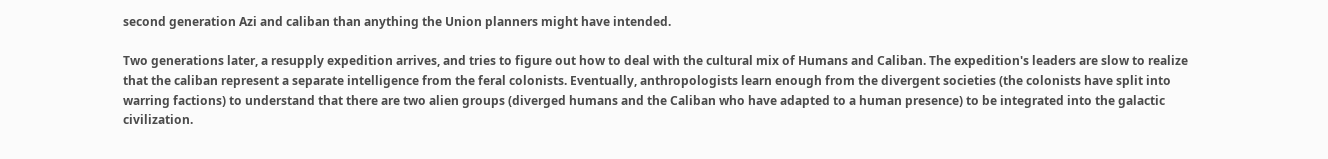second generation Azi and caliban than anything the Union planners might have intended.

Two generations later, a resupply expedition arrives, and tries to figure out how to deal with the cultural mix of Humans and Caliban. The expedition's leaders are slow to realize that the caliban represent a separate intelligence from the feral colonists. Eventually, anthropologists learn enough from the divergent societies (the colonists have split into warring factions) to understand that there are two alien groups (diverged humans and the Caliban who have adapted to a human presence) to be integrated into the galactic civilization.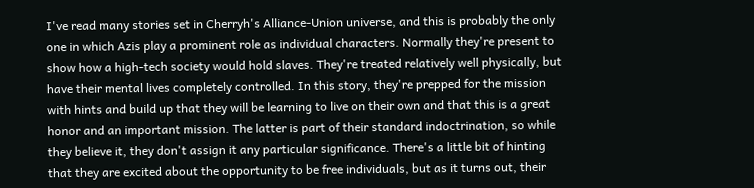I've read many stories set in Cherryh's Alliance-Union universe, and this is probably the only one in which Azis play a prominent role as individual characters. Normally they're present to show how a high-tech society would hold slaves. They're treated relatively well physically, but have their mental lives completely controlled. In this story, they're prepped for the mission with hints and build up that they will be learning to live on their own and that this is a great honor and an important mission. The latter is part of their standard indoctrination, so while they believe it, they don't assign it any particular significance. There's a little bit of hinting that they are excited about the opportunity to be free individuals, but as it turns out, their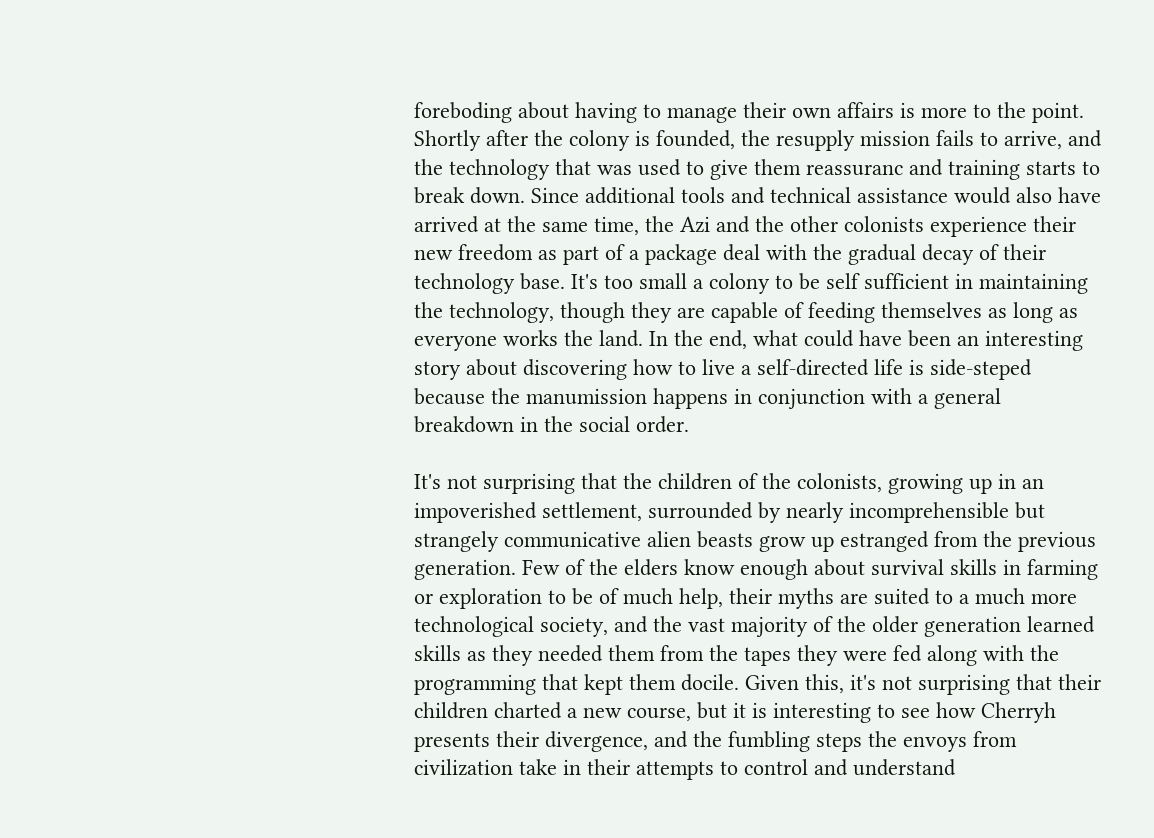foreboding about having to manage their own affairs is more to the point. Shortly after the colony is founded, the resupply mission fails to arrive, and the technology that was used to give them reassuranc and training starts to break down. Since additional tools and technical assistance would also have arrived at the same time, the Azi and the other colonists experience their new freedom as part of a package deal with the gradual decay of their technology base. It's too small a colony to be self sufficient in maintaining the technology, though they are capable of feeding themselves as long as everyone works the land. In the end, what could have been an interesting story about discovering how to live a self-directed life is side-steped because the manumission happens in conjunction with a general breakdown in the social order.

It's not surprising that the children of the colonists, growing up in an impoverished settlement, surrounded by nearly incomprehensible but strangely communicative alien beasts grow up estranged from the previous generation. Few of the elders know enough about survival skills in farming or exploration to be of much help, their myths are suited to a much more technological society, and the vast majority of the older generation learned skills as they needed them from the tapes they were fed along with the programming that kept them docile. Given this, it's not surprising that their children charted a new course, but it is interesting to see how Cherryh presents their divergence, and the fumbling steps the envoys from civilization take in their attempts to control and understand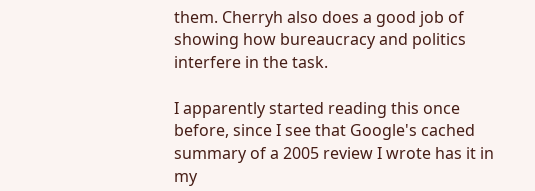them. Cherryh also does a good job of showing how bureaucracy and politics interfere in the task.

I apparently started reading this once before, since I see that Google's cached summary of a 2005 review I wrote has it in my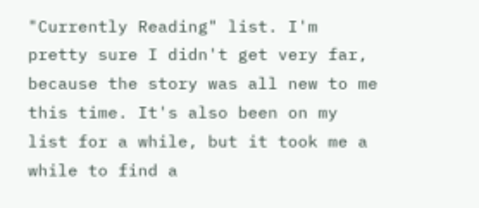"Currently Reading" list. I'm pretty sure I didn't get very far, because the story was all new to me this time. It's also been on my list for a while, but it took me a while to find a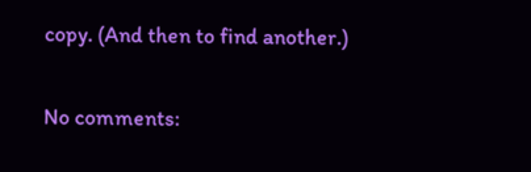copy. (And then to find another.)

No comments: